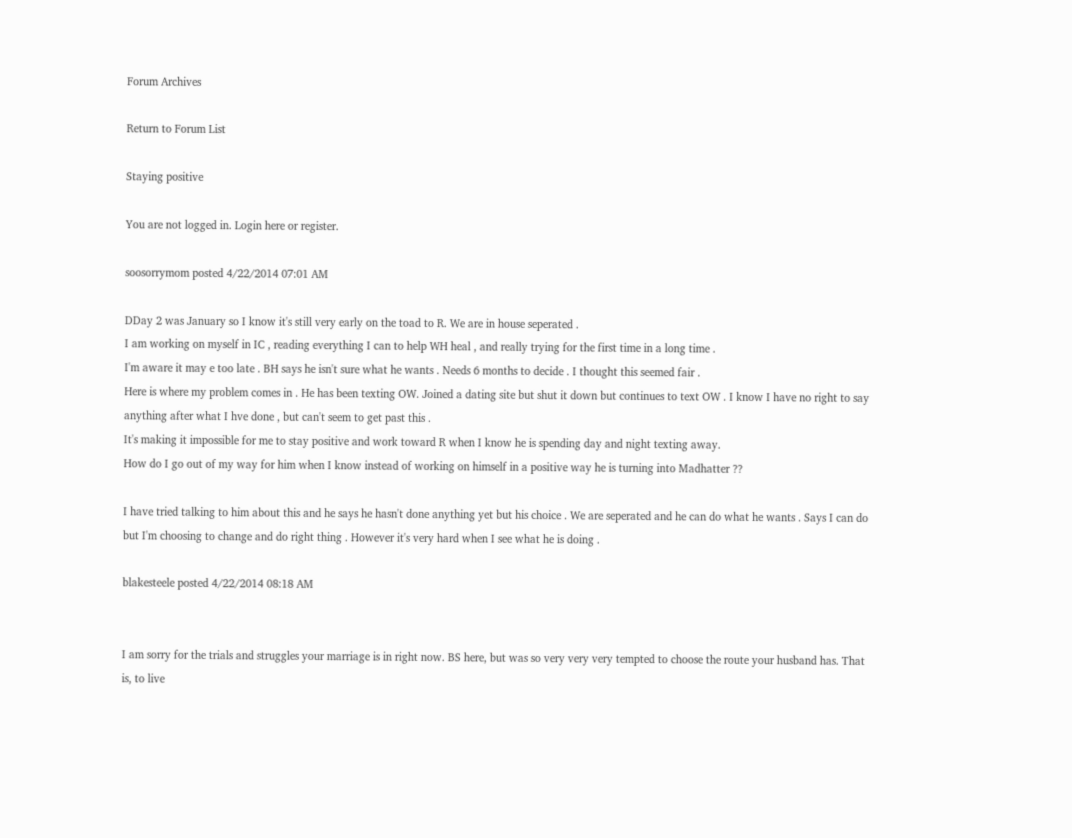Forum Archives

Return to Forum List

Staying positive

You are not logged in. Login here or register.

soosorrymom posted 4/22/2014 07:01 AM

DDay 2 was January so I know it's still very early on the toad to R. We are in house seperated .
I am working on myself in IC , reading everything I can to help WH heal , and really trying for the first time in a long time .
I'm aware it may e too late . BH says he isn't sure what he wants . Needs 6 months to decide . I thought this seemed fair .
Here is where my problem comes in . He has been texting OW. Joined a dating site but shut it down but continues to text OW . I know I have no right to say anything after what I hve done , but can't seem to get past this .
It's making it impossible for me to stay positive and work toward R when I know he is spending day and night texting away.
How do I go out of my way for him when I know instead of working on himself in a positive way he is turning into Madhatter ??

I have tried talking to him about this and he says he hasn't done anything yet but his choice . We are seperated and he can do what he wants . Says I can do but I'm choosing to change and do right thing . However it's very hard when I see what he is doing .

blakesteele posted 4/22/2014 08:18 AM


I am sorry for the trials and struggles your marriage is in right now. BS here, but was so very very very tempted to choose the route your husband has. That is, to live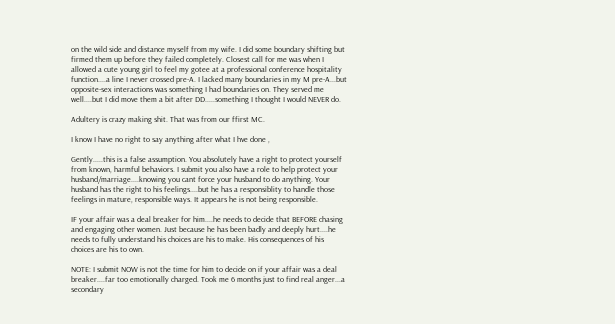on the wild side and distance myself from my wife. I did some boundary shifting but firmed them up before they failed completely. Closest call for me was when I allowed a cute young girl to feel my gotee at a professional conference hospitality function....a line I never crossed pre-A. I lacked many boundaries in my M pre-A...but opposite-sex interactions was something I had boundaries on. They served me well....but I did move them a bit after DD.....something I thought I would NEVER do.

Adultery is crazy making shit. That was from our ffirst MC.

I know I have no right to say anything after what I hve done ,

Gently.....this is a false assumption. You absolutely have a right to protect yourself from known, harmful behaviors. I submit you also have a role to help protect your husband/marriage....knowing you cant force your husband to do anything. Your husband has the right to his feelings....but he has a responsiblity to handle those feelings in mature, responsible ways. It appears he is not being responsible.

IF your affair was a deal breaker for him....he needs to decide that BEFORE chasing and engaging other women. Just because he has been badly and deeply hurt....he needs to fully understand his choices are his to make. His consequences of his choices are his to own.

NOTE: I submit NOW is not the time for him to decide on if your affair was a deal breaker....far too emotionally charged. Took me 6 months just to find real anger...a secondary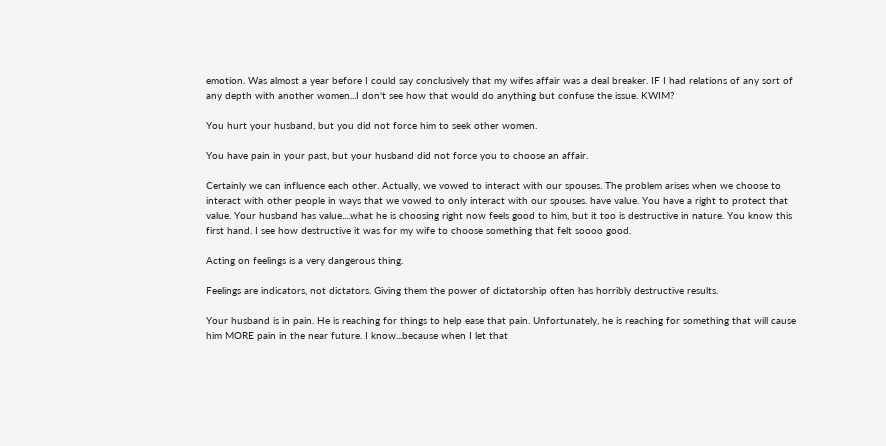emotion. Was almost a year before I could say conclusively that my wifes affair was a deal breaker. IF I had relations of any sort of any depth with another women...I don't see how that would do anything but confuse the issue. KWIM?

You hurt your husband, but you did not force him to seek other women.

You have pain in your past, but your husband did not force you to choose an affair.

Certainly we can influence each other. Actually, we vowed to interact with our spouses. The problem arises when we choose to interact with other people in ways that we vowed to only interact with our spouses. have value. You have a right to protect that value. Your husband has value....what he is choosing right now feels good to him, but it too is destructive in nature. You know this first hand. I see how destructive it was for my wife to choose something that felt soooo good.

Acting on feelings is a very dangerous thing.

Feelings are indicators, not dictators. Giving them the power of dictatorship often has horribly destructive results.

Your husband is in pain. He is reaching for things to help ease that pain. Unfortunately, he is reaching for something that will cause him MORE pain in the near future. I know...because when I let that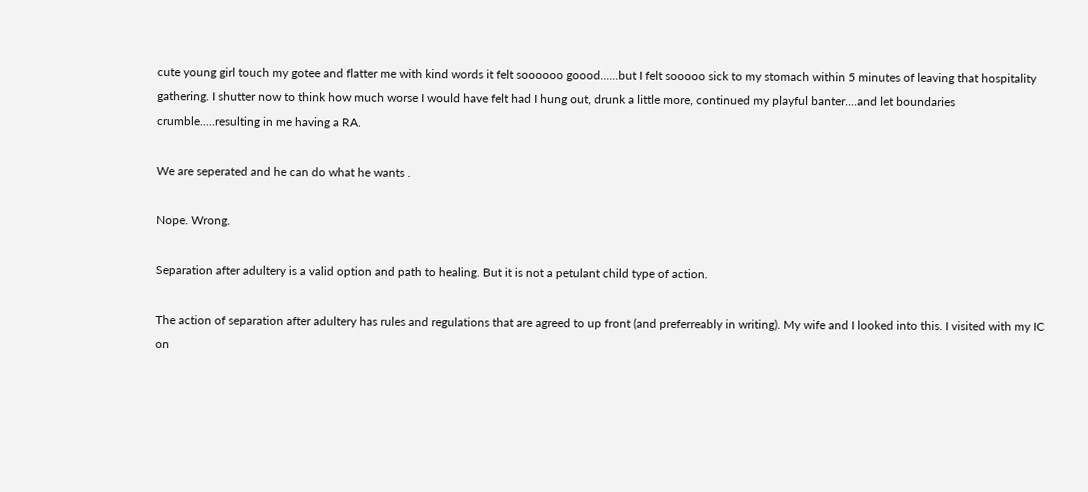cute young girl touch my gotee and flatter me with kind words it felt soooooo goood......but I felt sooooo sick to my stomach within 5 minutes of leaving that hospitality gathering. I shutter now to think how much worse I would have felt had I hung out, drunk a little more, continued my playful banter....and let boundaries crumble.....resulting in me having a RA.

We are seperated and he can do what he wants .

Nope. Wrong.

Separation after adultery is a valid option and path to healing. But it is not a petulant child type of action.

The action of separation after adultery has rules and regulations that are agreed to up front (and preferreably in writing). My wife and I looked into this. I visited with my IC on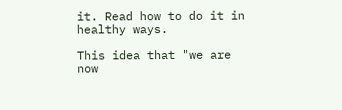it. Read how to do it in healthy ways.

This idea that "we are now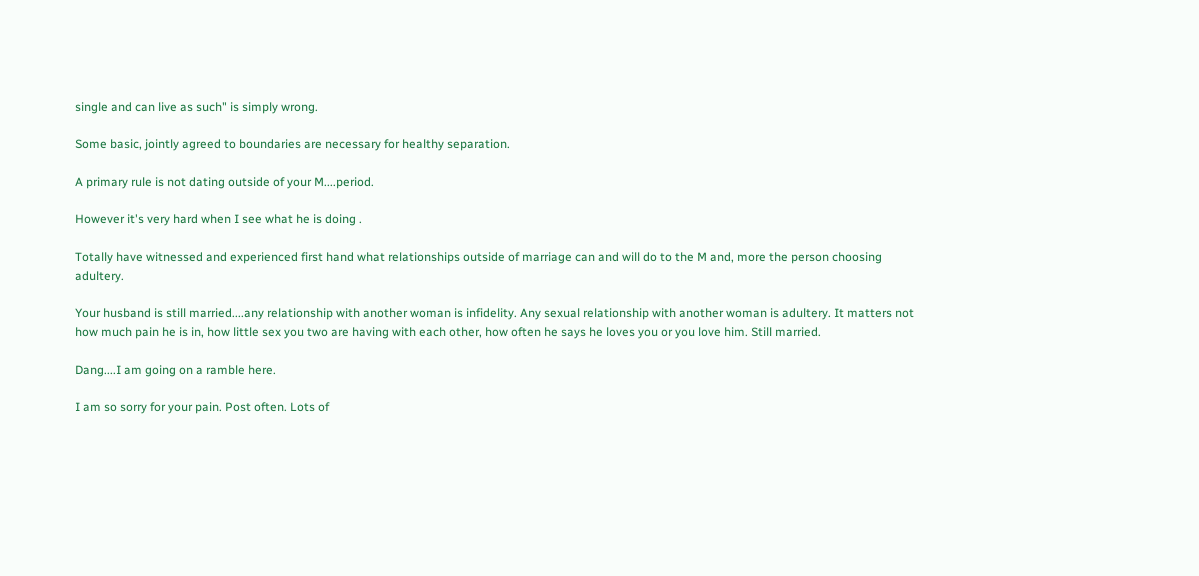single and can live as such" is simply wrong.

Some basic, jointly agreed to boundaries are necessary for healthy separation.

A primary rule is not dating outside of your M....period.

However it's very hard when I see what he is doing .

Totally have witnessed and experienced first hand what relationships outside of marriage can and will do to the M and, more the person choosing adultery.

Your husband is still married....any relationship with another woman is infidelity. Any sexual relationship with another woman is adultery. It matters not how much pain he is in, how little sex you two are having with each other, how often he says he loves you or you love him. Still married.

Dang....I am going on a ramble here.

I am so sorry for your pain. Post often. Lots of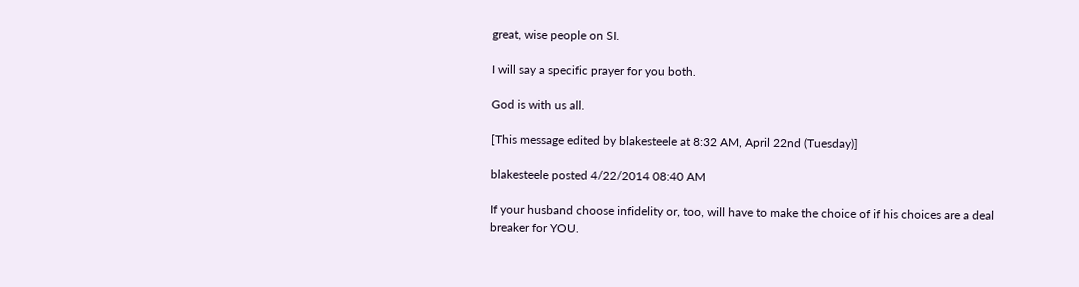great, wise people on SI.

I will say a specific prayer for you both.

God is with us all.

[This message edited by blakesteele at 8:32 AM, April 22nd (Tuesday)]

blakesteele posted 4/22/2014 08:40 AM

If your husband choose infidelity or, too, will have to make the choice of if his choices are a deal breaker for YOU.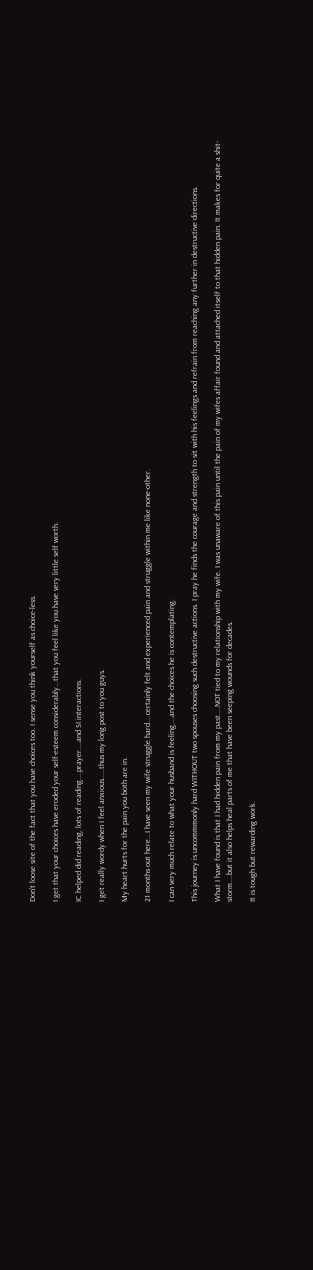Don't loose site of the fact that you have choices too. I sense you think yourself as choice-less.

I get that your choices have eroded your self-esteem considerably...that you feel like you have very little self worth.

IC helped did reading, lots of reading....prayer....and SI interactions.

I get really wordy when I feel anxious.....thus my long post to you guys.

My heart hurts for the pain you both are in.

21 months out here...I have seen my wife struggle hard....certainly felt and experienced pain and struggle within me like none-other.

I can very much relate to what your husband is feeling....and the choices he is contemplating.

This journey is uncommmonly hard WITHOUT two spouses choosing such destructive actions. I pray he finds the courage and strength to sit with his feelings and refrain from reaching any further in destructive directions.

What I have found is that I had hidden pain from my past....NOT tied to my relationship with my wife. I was unaware of this pain until the pain of my wifes affair found and attached itself to that hidden pain. It makes for quite a shit-storm....but it also helps heal parts of me that have been seeping wounds for decades.

It is tough but rewarding work.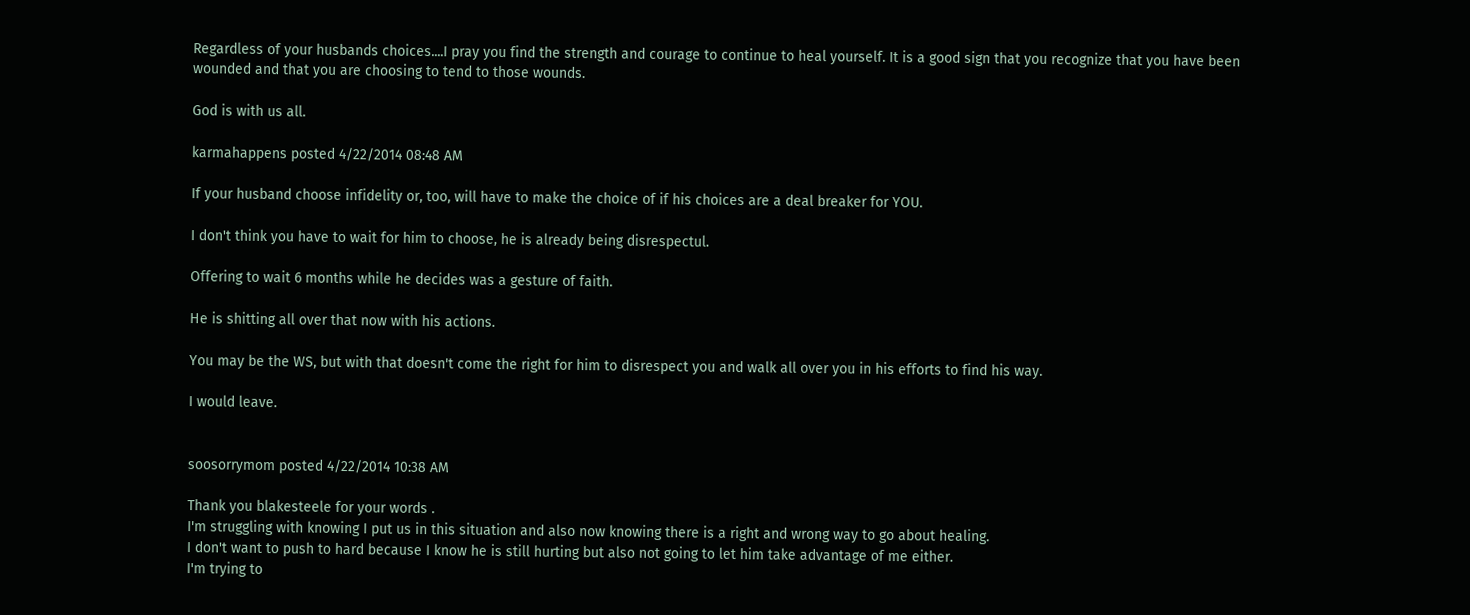Regardless of your husbands choices....I pray you find the strength and courage to continue to heal yourself. It is a good sign that you recognize that you have been wounded and that you are choosing to tend to those wounds.

God is with us all.

karmahappens posted 4/22/2014 08:48 AM

If your husband choose infidelity or, too, will have to make the choice of if his choices are a deal breaker for YOU.

I don't think you have to wait for him to choose, he is already being disrespectul.

Offering to wait 6 months while he decides was a gesture of faith.

He is shitting all over that now with his actions.

You may be the WS, but with that doesn't come the right for him to disrespect you and walk all over you in his efforts to find his way.

I would leave.


soosorrymom posted 4/22/2014 10:38 AM

Thank you blakesteele for your words .
I'm struggling with knowing I put us in this situation and also now knowing there is a right and wrong way to go about healing.
I don't want to push to hard because I know he is still hurting but also not going to let him take advantage of me either.
I'm trying to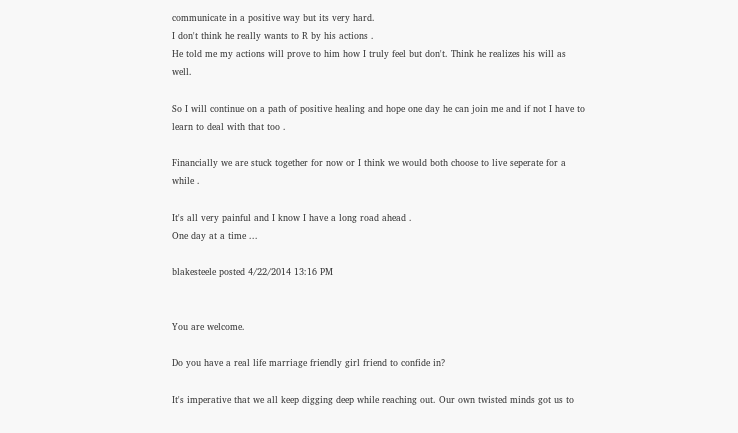communicate in a positive way but its very hard.
I don't think he really wants to R by his actions .
He told me my actions will prove to him how I truly feel but don't. Think he realizes his will as well.

So I will continue on a path of positive healing and hope one day he can join me and if not I have to learn to deal with that too .

Financially we are stuck together for now or I think we would both choose to live seperate for a while .

It's all very painful and I know I have a long road ahead .
One day at a time ...

blakesteele posted 4/22/2014 13:16 PM


You are welcome.

Do you have a real life marriage friendly girl friend to confide in?

It's imperative that we all keep digging deep while reaching out. Our own twisted minds got us to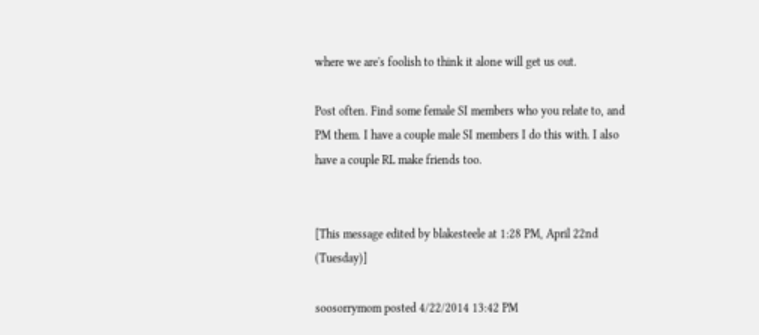where we are's foolish to think it alone will get us out.

Post often. Find some female SI members who you relate to, and PM them. I have a couple male SI members I do this with. I also have a couple RL make friends too.


[This message edited by blakesteele at 1:28 PM, April 22nd (Tuesday)]

soosorrymom posted 4/22/2014 13:42 PM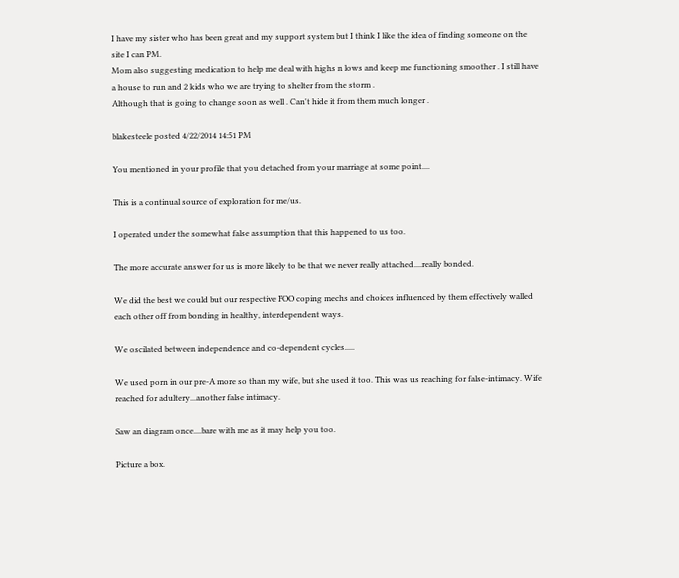I have my sister who has been great and my support system but I think I like the idea of finding someone on the site I can PM.
Mom also suggesting medication to help me deal with highs n lows and keep me functioning smoother . I still have a house to run and 2 kids who we are trying to shelter from the storm .
Although that is going to change soon as well . Can't hide it from them much longer .

blakesteele posted 4/22/2014 14:51 PM

You mentioned in your profile that you detached from your marriage at some point....

This is a continual source of exploration for me/us.

I operated under the somewhat false assumption that this happened to us too.

The more accurate answer for us is more likely to be that we never really attached....really bonded.

We did the best we could but our respective FOO coping mechs and choices influenced by them effectively walled each other off from bonding in healthy, interdependent ways.

We oscilated between independence and co-dependent cycles.....

We used porn in our pre-A more so than my wife, but she used it too. This was us reaching for false-intimacy. Wife reached for adultery...another false intimacy.

Saw an diagram once....bare with me as it may help you too.

Picture a box.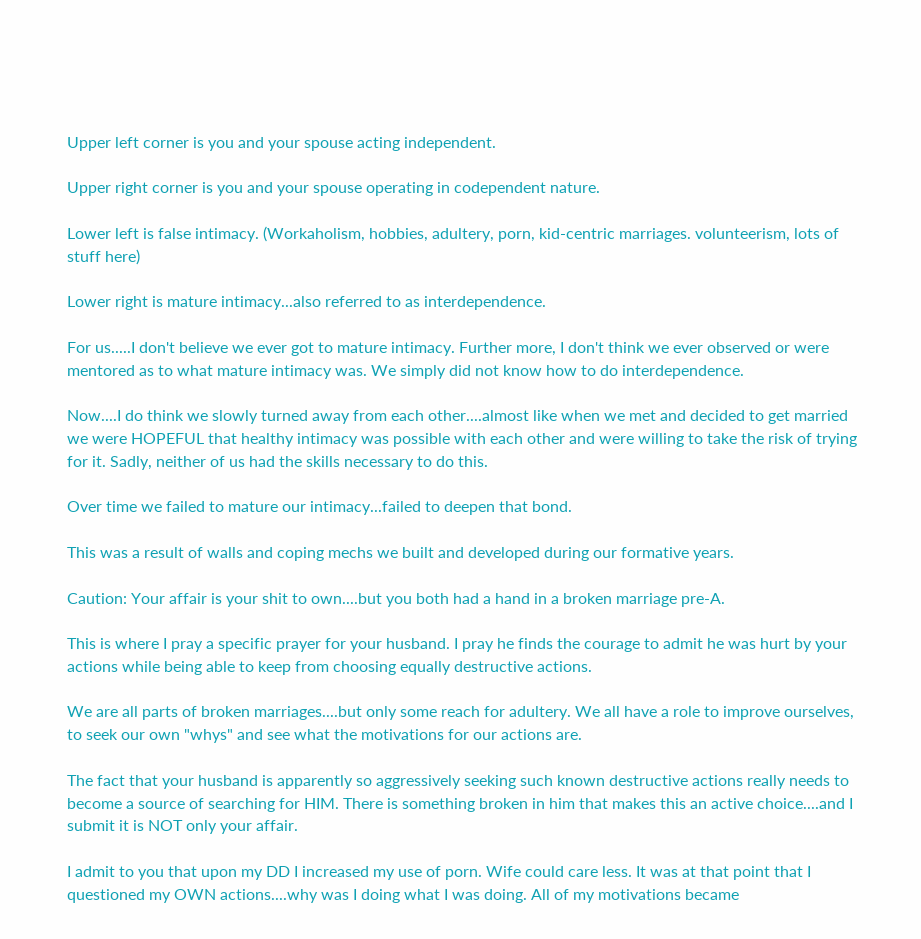Upper left corner is you and your spouse acting independent.

Upper right corner is you and your spouse operating in codependent nature.

Lower left is false intimacy. (Workaholism, hobbies, adultery, porn, kid-centric marriages. volunteerism, lots of stuff here)

Lower right is mature intimacy...also referred to as interdependence.

For us.....I don't believe we ever got to mature intimacy. Further more, I don't think we ever observed or were mentored as to what mature intimacy was. We simply did not know how to do interdependence.

Now....I do think we slowly turned away from each other....almost like when we met and decided to get married we were HOPEFUL that healthy intimacy was possible with each other and were willing to take the risk of trying for it. Sadly, neither of us had the skills necessary to do this.

Over time we failed to mature our intimacy...failed to deepen that bond.

This was a result of walls and coping mechs we built and developed during our formative years.

Caution: Your affair is your shit to own....but you both had a hand in a broken marriage pre-A.

This is where I pray a specific prayer for your husband. I pray he finds the courage to admit he was hurt by your actions while being able to keep from choosing equally destructive actions.

We are all parts of broken marriages....but only some reach for adultery. We all have a role to improve ourselves, to seek our own "whys" and see what the motivations for our actions are.

The fact that your husband is apparently so aggressively seeking such known destructive actions really needs to become a source of searching for HIM. There is something broken in him that makes this an active choice....and I submit it is NOT only your affair.

I admit to you that upon my DD I increased my use of porn. Wife could care less. It was at that point that I questioned my OWN actions....why was I doing what I was doing. All of my motivations became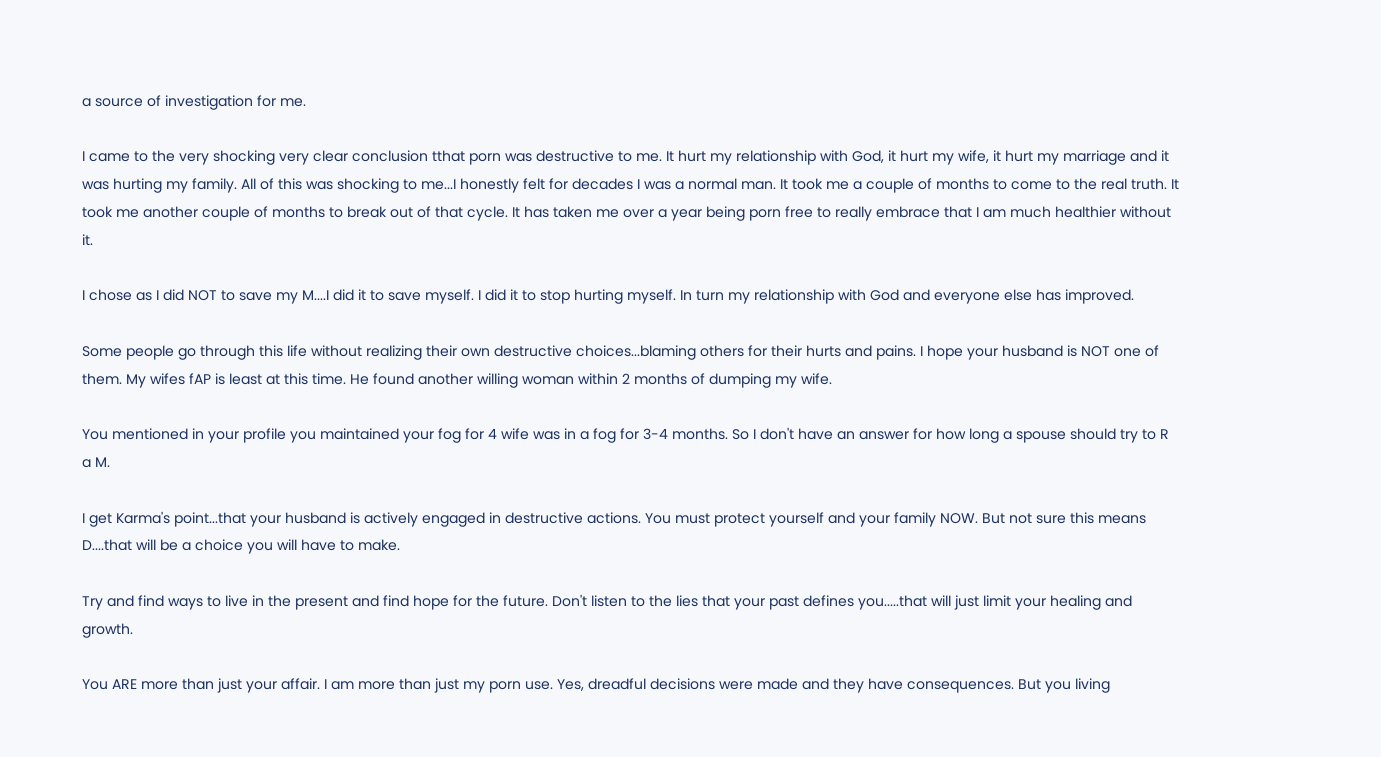a source of investigation for me.

I came to the very shocking very clear conclusion tthat porn was destructive to me. It hurt my relationship with God, it hurt my wife, it hurt my marriage and it was hurting my family. All of this was shocking to me...I honestly felt for decades I was a normal man. It took me a couple of months to come to the real truth. It took me another couple of months to break out of that cycle. It has taken me over a year being porn free to really embrace that I am much healthier without it.

I chose as I did NOT to save my M....I did it to save myself. I did it to stop hurting myself. In turn my relationship with God and everyone else has improved.

Some people go through this life without realizing their own destructive choices...blaming others for their hurts and pains. I hope your husband is NOT one of them. My wifes fAP is least at this time. He found another willing woman within 2 months of dumping my wife.

You mentioned in your profile you maintained your fog for 4 wife was in a fog for 3-4 months. So I don't have an answer for how long a spouse should try to R a M.

I get Karma's point...that your husband is actively engaged in destructive actions. You must protect yourself and your family NOW. But not sure this means D....that will be a choice you will have to make.

Try and find ways to live in the present and find hope for the future. Don't listen to the lies that your past defines you.....that will just limit your healing and growth.

You ARE more than just your affair. I am more than just my porn use. Yes, dreadful decisions were made and they have consequences. But you living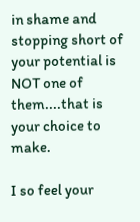in shame and stopping short of your potential is NOT one of them....that is your choice to make.

I so feel your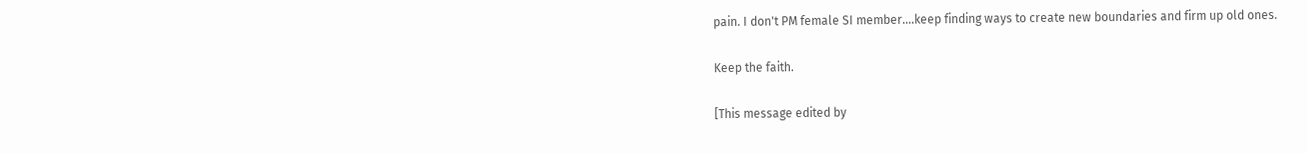pain. I don't PM female SI member....keep finding ways to create new boundaries and firm up old ones.

Keep the faith.

[This message edited by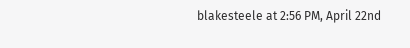blakesteele at 2:56 PM, April 22nd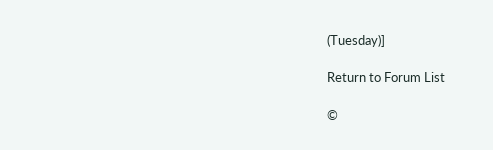(Tuesday)]

Return to Forum List

©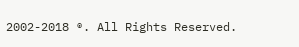2002-2018 ®. All Rights Reserved.